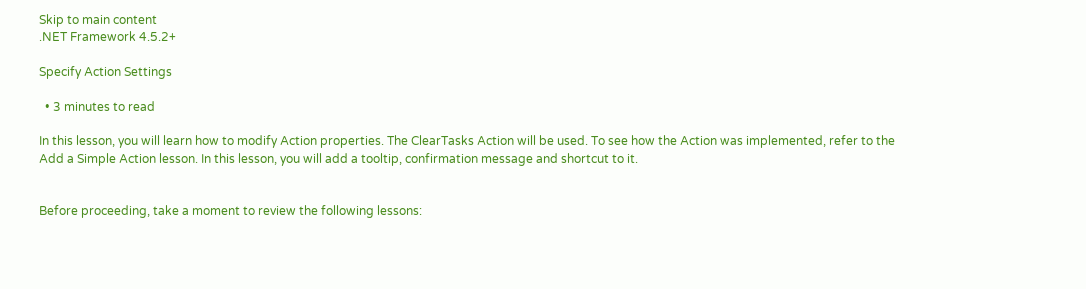Skip to main content
.NET Framework 4.5.2+

Specify Action Settings

  • 3 minutes to read

In this lesson, you will learn how to modify Action properties. The ClearTasks Action will be used. To see how the Action was implemented, refer to the Add a Simple Action lesson. In this lesson, you will add a tooltip, confirmation message and shortcut to it.


Before proceeding, take a moment to review the following lessons: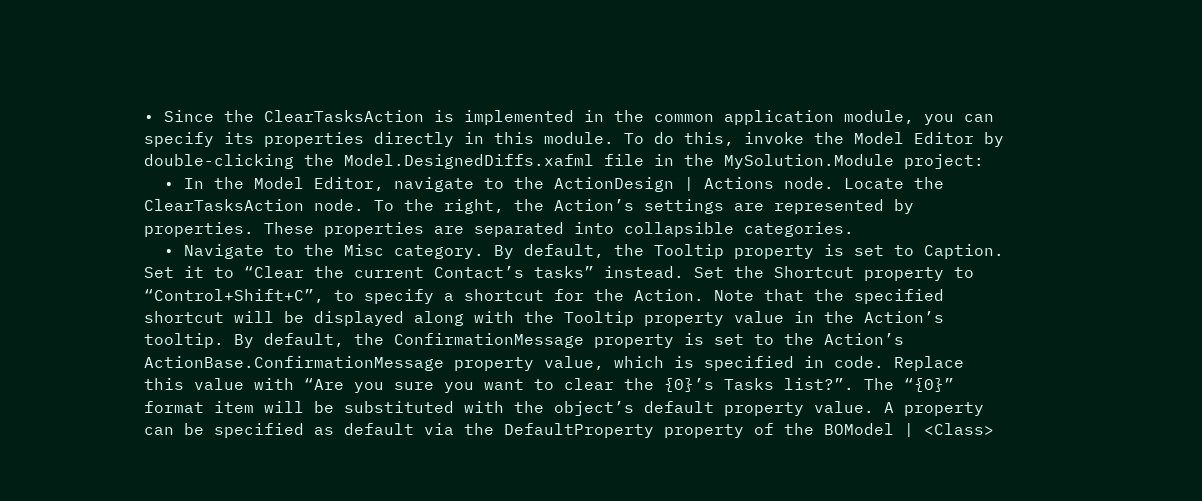• Since the ClearTasksAction is implemented in the common application module, you can specify its properties directly in this module. To do this, invoke the Model Editor by double-clicking the Model.DesignedDiffs.xafml file in the MySolution.Module project:
  • In the Model Editor, navigate to the ActionDesign | Actions node. Locate the ClearTasksAction node. To the right, the Action’s settings are represented by properties. These properties are separated into collapsible categories.
  • Navigate to the Misc category. By default, the Tooltip property is set to Caption. Set it to “Clear the current Contact’s tasks” instead. Set the Shortcut property to “Control+Shift+C”, to specify a shortcut for the Action. Note that the specified shortcut will be displayed along with the Tooltip property value in the Action’s tooltip. By default, the ConfirmationMessage property is set to the Action’s ActionBase.ConfirmationMessage property value, which is specified in code. Replace this value with “Are you sure you want to clear the {0}’s Tasks list?”. The “{0}” format item will be substituted with the object’s default property value. A property can be specified as default via the DefaultProperty property of the BOModel | <Class>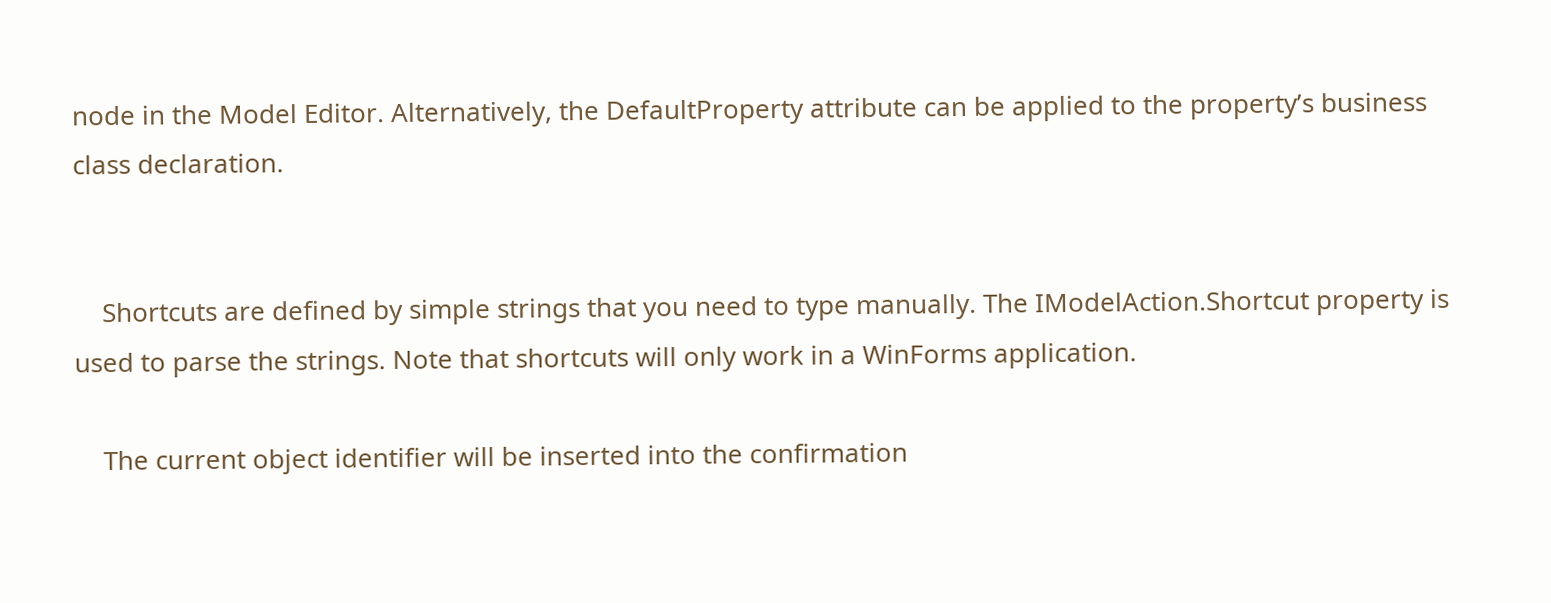node in the Model Editor. Alternatively, the DefaultProperty attribute can be applied to the property’s business class declaration.


    Shortcuts are defined by simple strings that you need to type manually. The IModelAction.Shortcut property is used to parse the strings. Note that shortcuts will only work in a WinForms application.

    The current object identifier will be inserted into the confirmation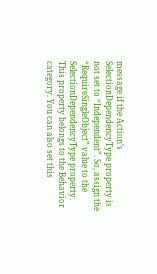message if the Action’s SelectionDependencyType property is not set to “Independent”. So, assign the “RequireSingleObject” value to the SelectionDependencyType property. This property belongs to the Behavior category. You can also set this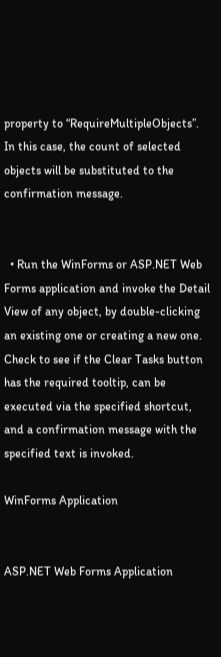property to “RequireMultipleObjects”. In this case, the count of selected objects will be substituted to the confirmation message.


  • Run the WinForms or ASP.NET Web Forms application and invoke the Detail View of any object, by double-clicking an existing one or creating a new one. Check to see if the Clear Tasks button has the required tooltip, can be executed via the specified shortcut, and a confirmation message with the specified text is invoked.

WinForms Application


ASP.NET Web Forms Application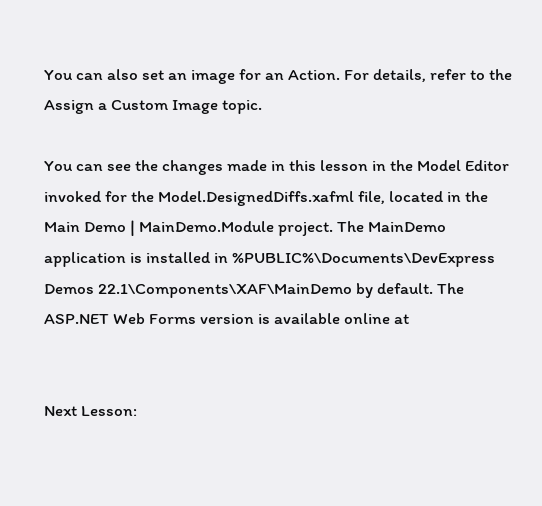You can also set an image for an Action. For details, refer to the Assign a Custom Image topic.

You can see the changes made in this lesson in the Model Editor invoked for the Model.DesignedDiffs.xafml file, located in the Main Demo | MainDemo.Module project. The MainDemo application is installed in %PUBLIC%\Documents\DevExpress Demos 22.1\Components\XAF\MainDemo by default. The ASP.NET Web Forms version is available online at


Next Lesson: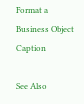Format a Business Object Caption

See Also